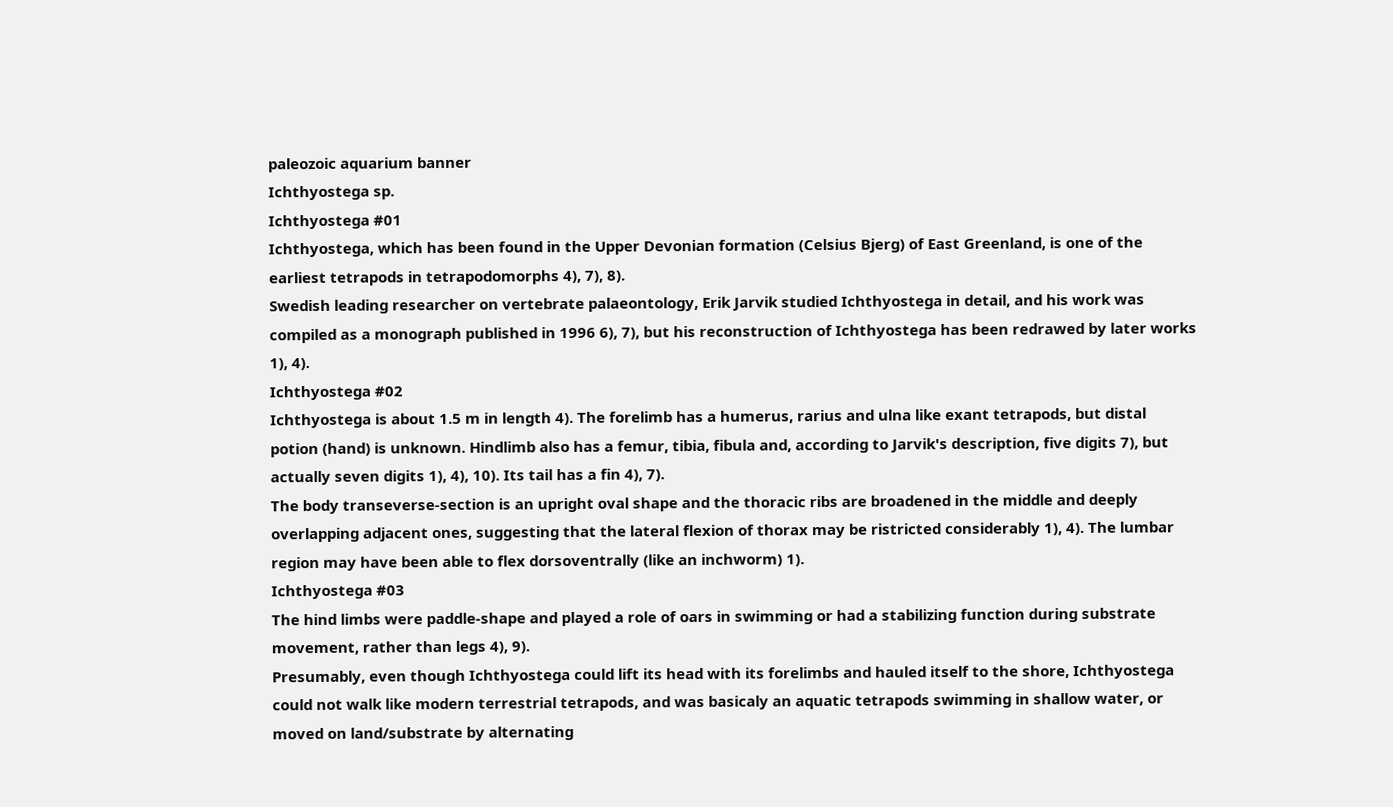paleozoic aquarium banner
Ichthyostega sp.
Ichthyostega #01
Ichthyostega, which has been found in the Upper Devonian formation (Celsius Bjerg) of East Greenland, is one of the earliest tetrapods in tetrapodomorphs 4), 7), 8).
Swedish leading researcher on vertebrate palaeontology, Erik Jarvik studied Ichthyostega in detail, and his work was compiled as a monograph published in 1996 6), 7), but his reconstruction of Ichthyostega has been redrawed by later works 1), 4).
Ichthyostega #02
Ichthyostega is about 1.5 m in length 4). The forelimb has a humerus, rarius and ulna like exant tetrapods, but distal potion (hand) is unknown. Hindlimb also has a femur, tibia, fibula and, according to Jarvik's description, five digits 7), but actually seven digits 1), 4), 10). Its tail has a fin 4), 7).
The body transeverse-section is an upright oval shape and the thoracic ribs are broadened in the middle and deeply overlapping adjacent ones, suggesting that the lateral flexion of thorax may be ristricted considerably 1), 4). The lumbar region may have been able to flex dorsoventrally (like an inchworm) 1).
Ichthyostega #03
The hind limbs were paddle-shape and played a role of oars in swimming or had a stabilizing function during substrate movement, rather than legs 4), 9).
Presumably, even though Ichthyostega could lift its head with its forelimbs and hauled itself to the shore, Ichthyostega could not walk like modern terrestrial tetrapods, and was basicaly an aquatic tetrapods swimming in shallow water, or moved on land/substrate by alternating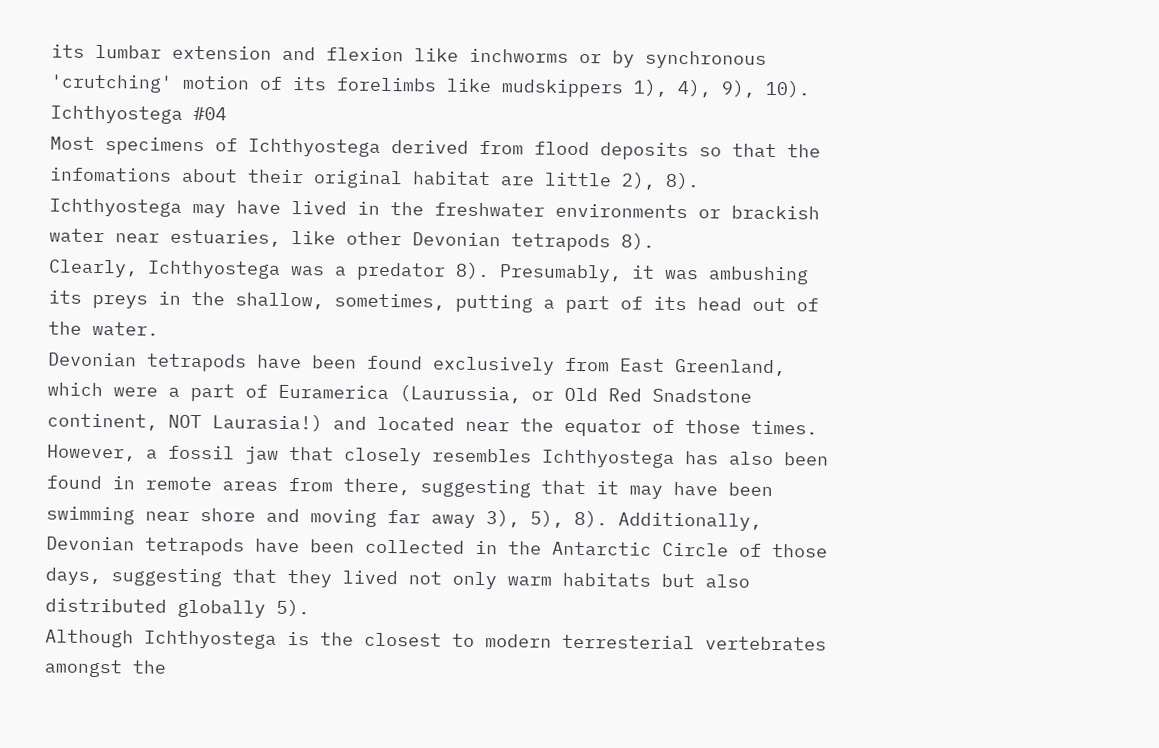its lumbar extension and flexion like inchworms or by synchronous 'crutching' motion of its forelimbs like mudskippers 1), 4), 9), 10).
Ichthyostega #04
Most specimens of Ichthyostega derived from flood deposits so that the infomations about their original habitat are little 2), 8). Ichthyostega may have lived in the freshwater environments or brackish water near estuaries, like other Devonian tetrapods 8).
Clearly, Ichthyostega was a predator 8). Presumably, it was ambushing its preys in the shallow, sometimes, putting a part of its head out of the water.
Devonian tetrapods have been found exclusively from East Greenland, which were a part of Euramerica (Laurussia, or Old Red Snadstone continent, NOT Laurasia!) and located near the equator of those times. However, a fossil jaw that closely resembles Ichthyostega has also been found in remote areas from there, suggesting that it may have been swimming near shore and moving far away 3), 5), 8). Additionally, Devonian tetrapods have been collected in the Antarctic Circle of those days, suggesting that they lived not only warm habitats but also distributed globally 5).
Although Ichthyostega is the closest to modern terresterial vertebrates amongst the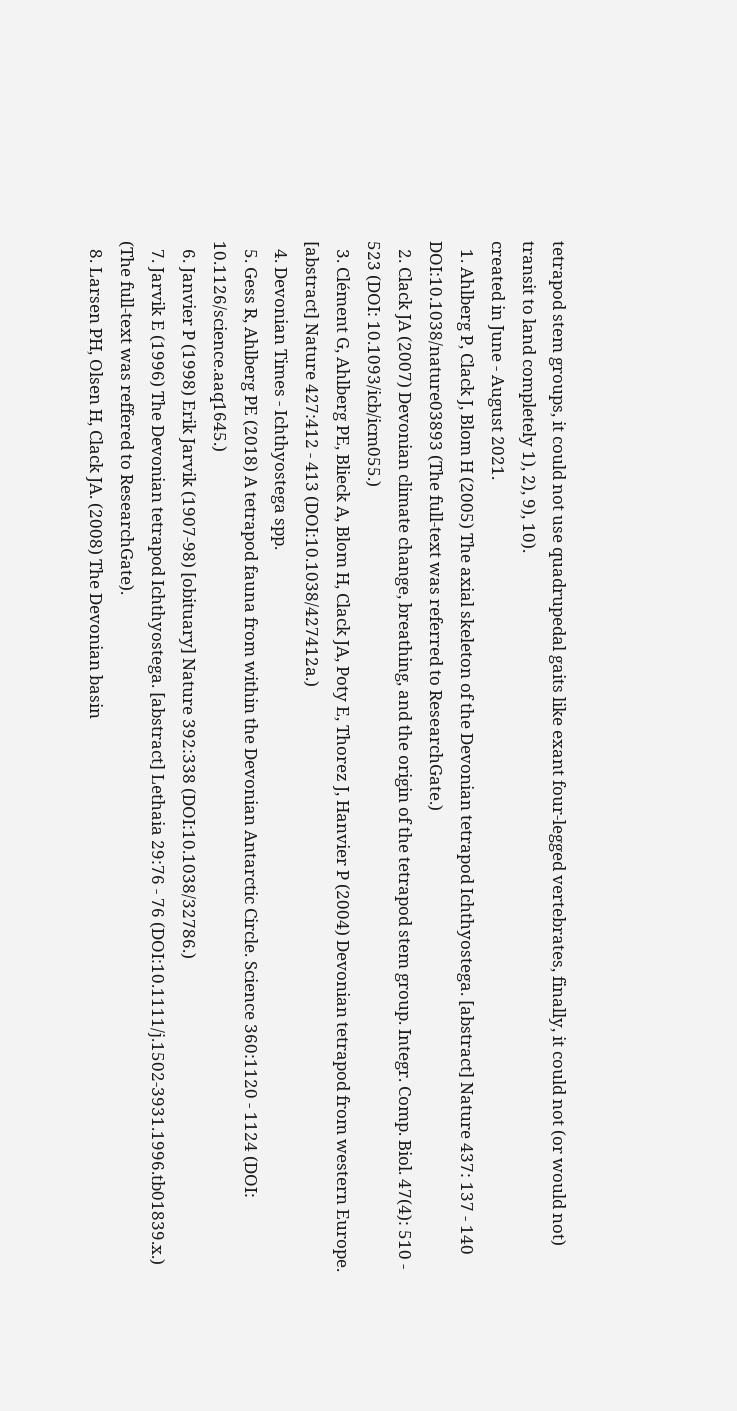tetrapod stem groups, it could not use quadrupedal gaits like exant four-legged vertebrates, finally, it could not (or would not) transit to land completely 1), 2), 9), 10).
created in June - August 2021.
  1. Ahlberg P, Clack J, Blom H (2005) The axial skeleton of the Devonian tetrapod Ichthyostega. [abstract] Nature 437: 137 - 140 DOI:10.1038/nature03893 (The full-text was referred to ResearchGate.)
  2. Clack JA (2007) Devonian climate change, breathing, and the origin of the tetrapod stem group. Integr. Comp. Biol. 47(4): 510 - 523 (DOI: 10.1093/icb/icm055.)
  3. Clément G, Ahlberg PE, Blieck A, Blom H, Clack JA, Poty E, Thorez J, Hanvier P (2004) Devonian tetrapod from western Europe. [abstract] Nature 427:412 - 413 (DOI:10.1038/427412a.)
  4. Devonian Times - Ichthyostega spp.
  5. Gess R, Ahlberg PE (2018) A tetrapod fauna from within the Devonian Antarctic Circle. Science 360:1120 - 1124 (DOI: 10.1126/science.aaq1645.)
  6. Janvier P (1998) Erik Jarvik (1907-98) [obituary] Nature 392:338 (DOI:10.1038/32786.)
  7. Jarvik E (1996) The Devonian tetrapod Ichthyostega. [abstract] Lethaia 29:76 - 76 (DOI:10.1111/j.1502-3931.1996.tb01839.x.) (The full-text was reffered to ResearchGate).
  8. Larsen PH, Olsen H, Clack JA. (2008) The Devonian basin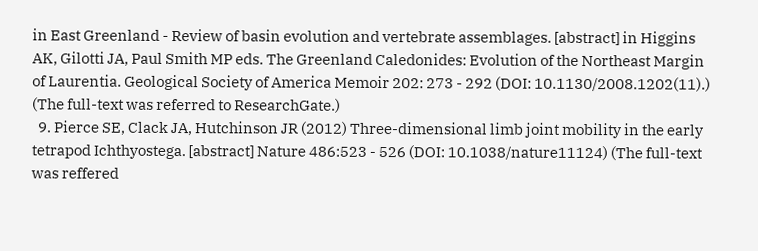in East Greenland - Review of basin evolution and vertebrate assemblages. [abstract] in Higgins AK, Gilotti JA, Paul Smith MP eds. The Greenland Caledonides: Evolution of the Northeast Margin of Laurentia. Geological Society of America Memoir 202: 273 - 292 (DOI: 10.1130/2008.1202(11).) (The full-text was referred to ResearchGate.)
  9. Pierce SE, Clack JA, Hutchinson JR (2012) Three-dimensional limb joint mobility in the early tetrapod Ichthyostega. [abstract] Nature 486:523 - 526 (DOI: 10.1038/nature11124) (The full-text was reffered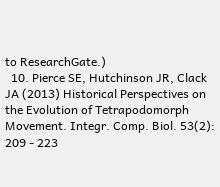to ResearchGate.)
  10. Pierce SE, Hutchinson JR, Clack JA (2013) Historical Perspectives on the Evolution of Tetrapodomorph Movement. Integr. Comp. Biol. 53(2): 209 - 223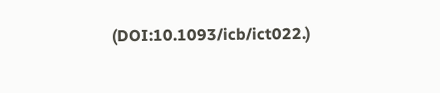(DOI:10.1093/icb/ict022.)